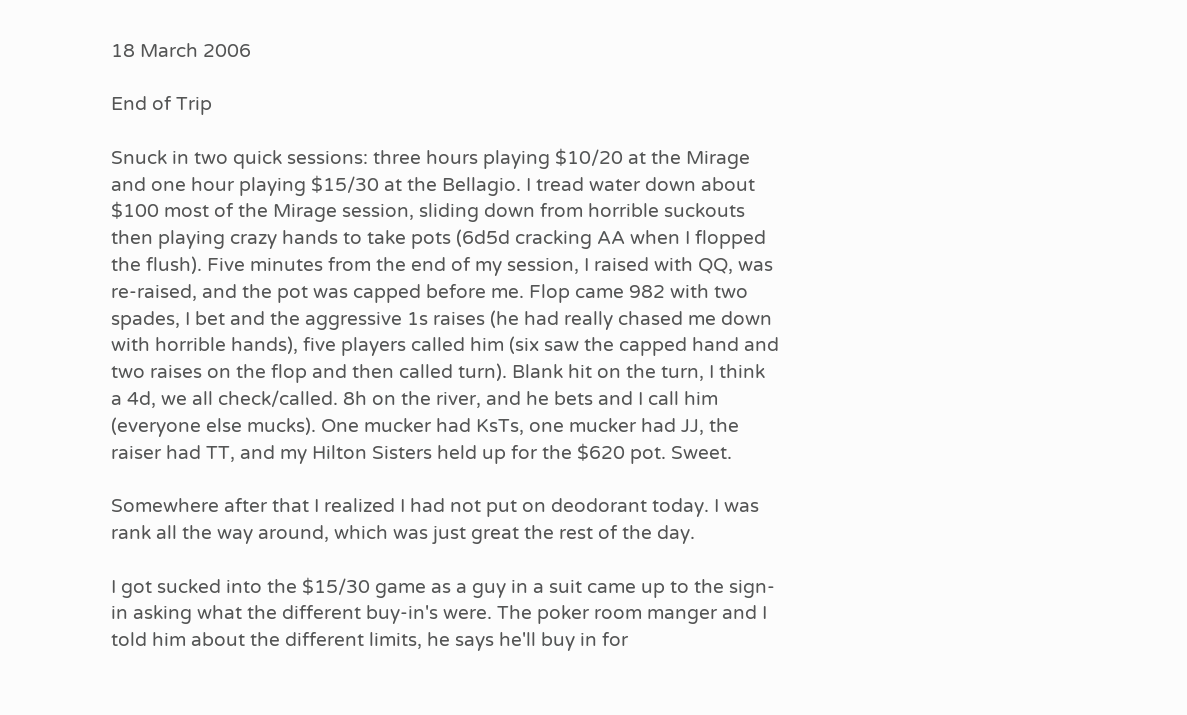18 March 2006

End of Trip

Snuck in two quick sessions: three hours playing $10/20 at the Mirage and one hour playing $15/30 at the Bellagio. I tread water down about $100 most of the Mirage session, sliding down from horrible suckouts then playing crazy hands to take pots (6d5d cracking AA when I flopped the flush). Five minutes from the end of my session, I raised with QQ, was re-raised, and the pot was capped before me. Flop came 982 with two spades, I bet and the aggressive 1s raises (he had really chased me down with horrible hands), five players called him (six saw the capped hand and two raises on the flop and then called turn). Blank hit on the turn, I think a 4d, we all check/called. 8h on the river, and he bets and I call him (everyone else mucks). One mucker had KsTs, one mucker had JJ, the raiser had TT, and my Hilton Sisters held up for the $620 pot. Sweet.

Somewhere after that I realized I had not put on deodorant today. I was rank all the way around, which was just great the rest of the day.

I got sucked into the $15/30 game as a guy in a suit came up to the sign-in asking what the different buy-in's were. The poker room manger and I told him about the different limits, he says he'll buy in for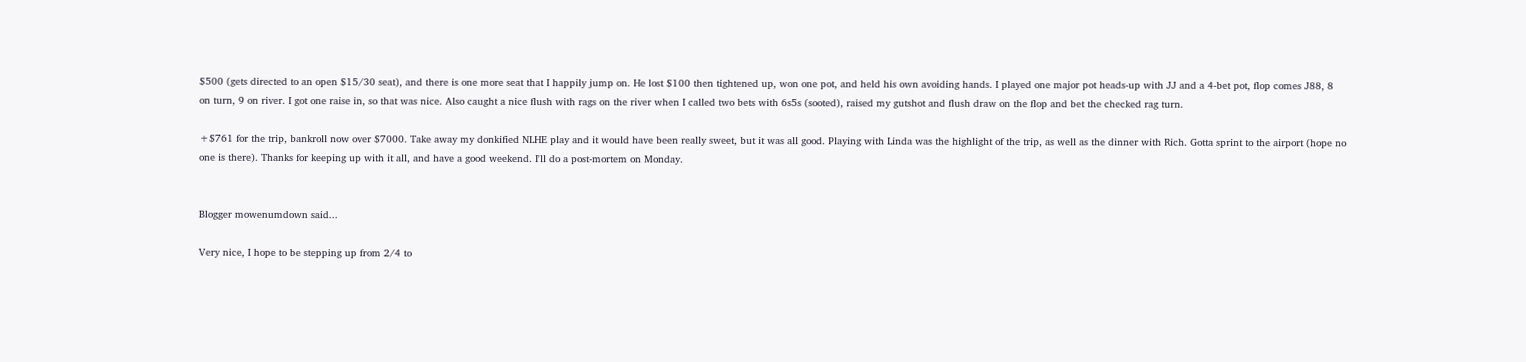$500 (gets directed to an open $15/30 seat), and there is one more seat that I happily jump on. He lost $100 then tightened up, won one pot, and held his own avoiding hands. I played one major pot heads-up with JJ and a 4-bet pot, flop comes J88, 8 on turn, 9 on river. I got one raise in, so that was nice. Also caught a nice flush with rags on the river when I called two bets with 6s5s (sooted), raised my gutshot and flush draw on the flop and bet the checked rag turn.

+$761 for the trip, bankroll now over $7000. Take away my donkified NLHE play and it would have been really sweet, but it was all good. Playing with Linda was the highlight of the trip, as well as the dinner with Rich. Gotta sprint to the airport (hope no one is there). Thanks for keeping up with it all, and have a good weekend. I'll do a post-mortem on Monday.


Blogger mowenumdown said...

Very nice, I hope to be stepping up from 2/4 to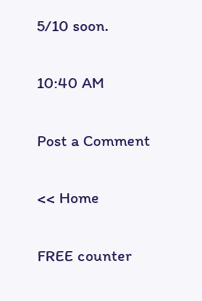5/10 soon.

10:40 AM

Post a Comment

<< Home

FREE counter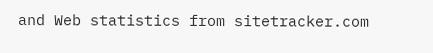and Web statistics from sitetracker.com